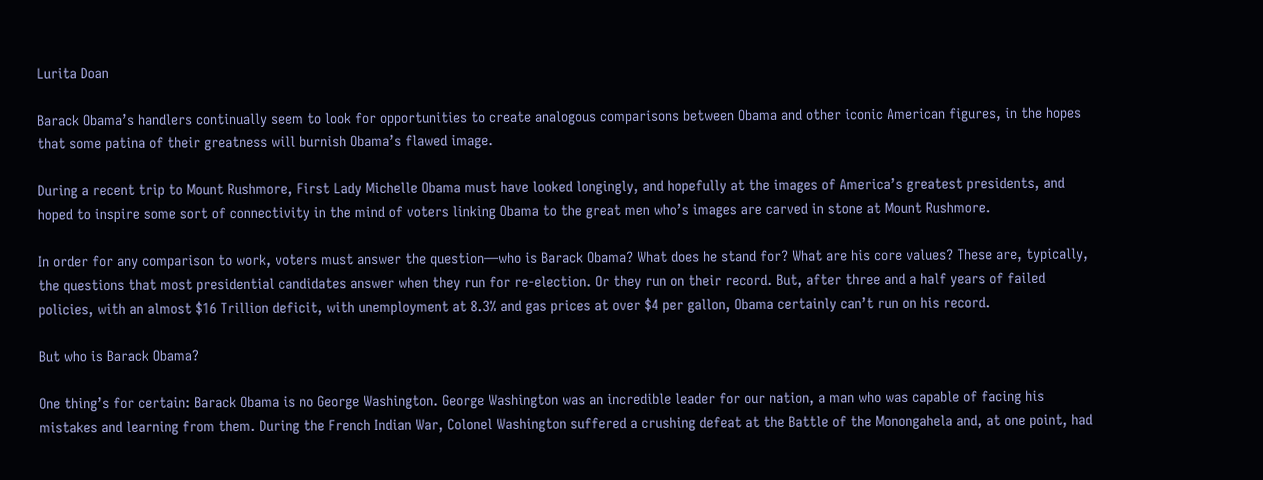Lurita Doan

Barack Obama’s handlers continually seem to look for opportunities to create analogous comparisons between Obama and other iconic American figures, in the hopes that some patina of their greatness will burnish Obama’s flawed image.

During a recent trip to Mount Rushmore, First Lady Michelle Obama must have looked longingly, and hopefully at the images of America’s greatest presidents, and hoped to inspire some sort of connectivity in the mind of voters linking Obama to the great men who’s images are carved in stone at Mount Rushmore.

In order for any comparison to work, voters must answer the question—who is Barack Obama? What does he stand for? What are his core values? These are, typically, the questions that most presidential candidates answer when they run for re-election. Or they run on their record. But, after three and a half years of failed policies, with an almost $16 Trillion deficit, with unemployment at 8.3% and gas prices at over $4 per gallon, Obama certainly can’t run on his record.

But who is Barack Obama?

One thing’s for certain: Barack Obama is no George Washington. George Washington was an incredible leader for our nation, a man who was capable of facing his mistakes and learning from them. During the French Indian War, Colonel Washington suffered a crushing defeat at the Battle of the Monongahela and, at one point, had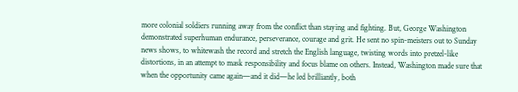more colonial soldiers running away from the conflict than staying and fighting. But, George Washington demonstrated superhuman endurance, perseverance, courage and grit. He sent no spin-meisters out to Sunday news shows, to whitewash the record and stretch the English language, twisting words into pretzel-like distortions, in an attempt to mask responsibility and focus blame on others. Instead, Washington made sure that when the opportunity came again—and it did—he led brilliantly, both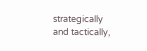strategically and tactically,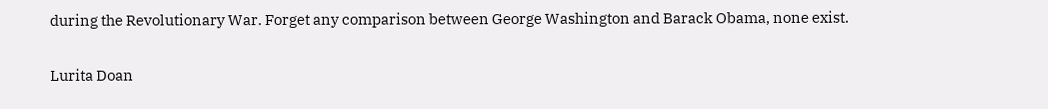during the Revolutionary War. Forget any comparison between George Washington and Barack Obama, none exist.

Lurita Doan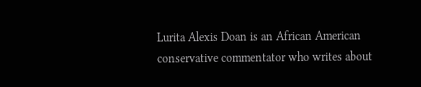Lurita Alexis Doan is an African American conservative commentator who writes about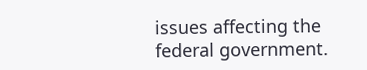issues affecting the federal government.